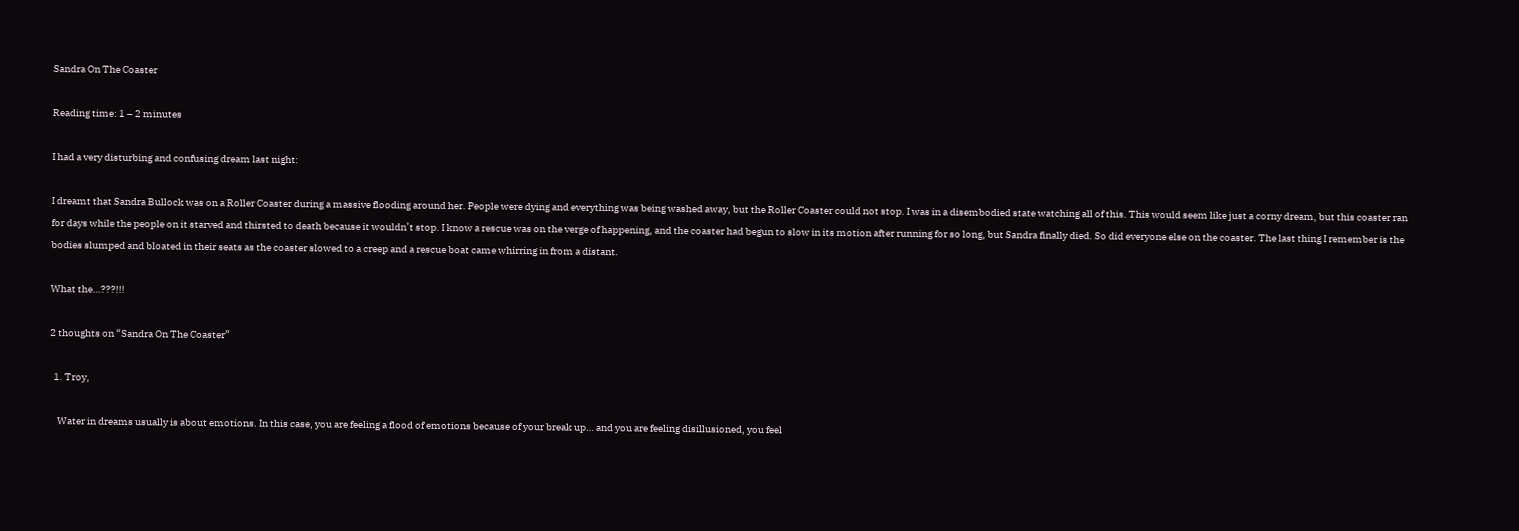Sandra On The Coaster

Reading time: 1 – 2 minutes

I had a very disturbing and confusing dream last night:

I dreamt that Sandra Bullock was on a Roller Coaster during a massive flooding around her. People were dying and everything was being washed away, but the Roller Coaster could not stop. I was in a disembodied state watching all of this. This would seem like just a corny dream, but this coaster ran for days while the people on it starved and thirsted to death because it wouldn’t stop. I know a rescue was on the verge of happening, and the coaster had begun to slow in its motion after running for so long, but Sandra finally died. So did everyone else on the coaster. The last thing I remember is the bodies slumped and bloated in their seats as the coaster slowed to a creep and a rescue boat came whirring in from a distant.

What the…???!!!

2 thoughts on “Sandra On The Coaster”

  1. Troy,

    Water in dreams usually is about emotions. In this case, you are feeling a flood of emotions because of your break up… and you are feeling disillusioned, you feel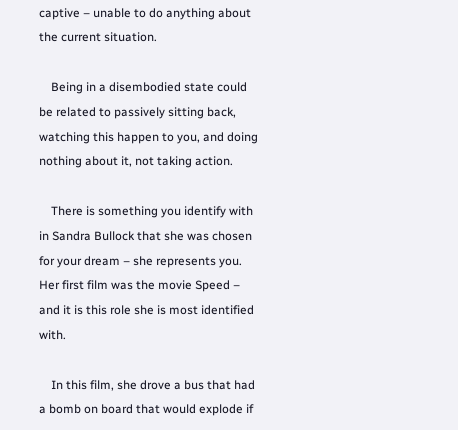captive – unable to do anything about the current situation.

    Being in a disembodied state could be related to passively sitting back, watching this happen to you, and doing nothing about it, not taking action.

    There is something you identify with in Sandra Bullock that she was chosen for your dream – she represents you. Her first film was the movie Speed – and it is this role she is most identified with.

    In this film, she drove a bus that had a bomb on board that would explode if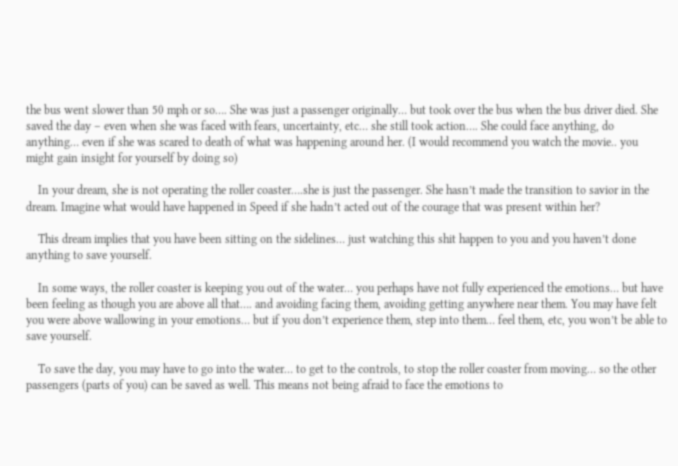the bus went slower than 50 mph or so…. She was just a passenger originally… but took over the bus when the bus driver died. She saved the day – even when she was faced with fears, uncertainty, etc… she still took action…. She could face anything, do anything… even if she was scared to death of what was happening around her. (I would recommend you watch the movie.. you might gain insight for yourself by doing so)

    In your dream, she is not operating the roller coaster….she is just the passenger. She hasn’t made the transition to savior in the dream. Imagine what would have happened in Speed if she hadn’t acted out of the courage that was present within her?

    This dream implies that you have been sitting on the sidelines… just watching this shit happen to you and you haven’t done anything to save yourself.

    In some ways, the roller coaster is keeping you out of the water… you perhaps have not fully experienced the emotions… but have been feeling as though you are above all that…. and avoiding facing them, avoiding getting anywhere near them. You may have felt you were above wallowing in your emotions… but if you don’t experience them, step into them… feel them, etc, you won’t be able to save yourself.

    To save the day, you may have to go into the water… to get to the controls, to stop the roller coaster from moving… so the other passengers (parts of you) can be saved as well. This means not being afraid to face the emotions to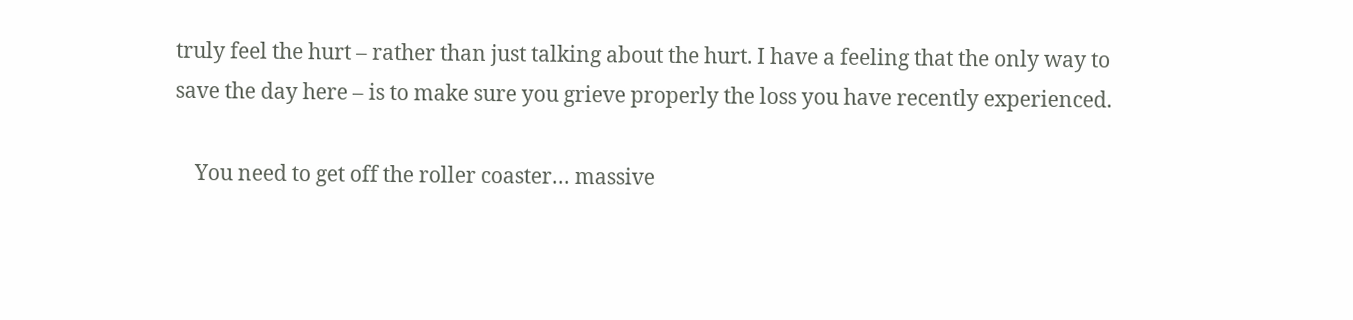truly feel the hurt – rather than just talking about the hurt. I have a feeling that the only way to save the day here – is to make sure you grieve properly the loss you have recently experienced.

    You need to get off the roller coaster… massive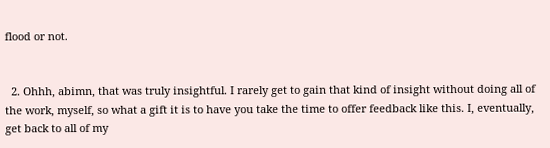flood or not.


  2. Ohhh, abimn, that was truly insightful. I rarely get to gain that kind of insight without doing all of the work, myself, so what a gift it is to have you take the time to offer feedback like this. I, eventually, get back to all of my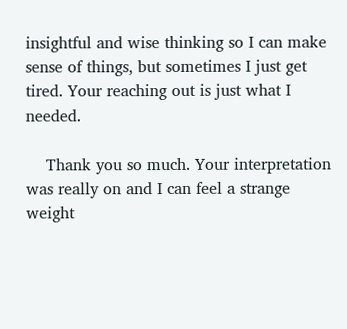insightful and wise thinking so I can make sense of things, but sometimes I just get tired. Your reaching out is just what I needed.

    Thank you so much. Your interpretation was really on and I can feel a strange weight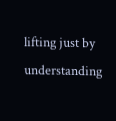lifting just by understanding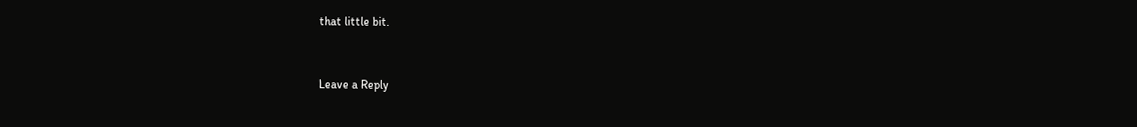that little bit.


Leave a Reply